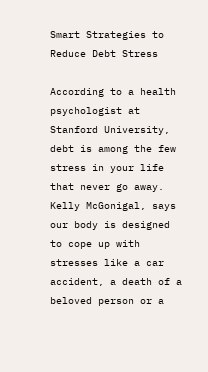Smart Strategies to Reduce Debt Stress

According to a health psychologist at Stanford University, debt is among the few stress in your life that never go away. Kelly McGonigal, says our body is designed to cope up with stresses like a car accident, a death of a beloved person or a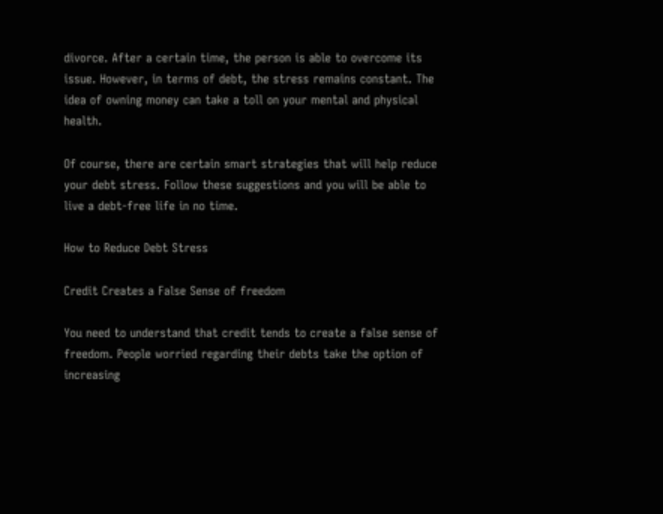divorce. After a certain time, the person is able to overcome its issue. However, in terms of debt, the stress remains constant. The idea of owning money can take a toll on your mental and physical health.

Of course, there are certain smart strategies that will help reduce your debt stress. Follow these suggestions and you will be able to live a debt-free life in no time.

How to Reduce Debt Stress

Credit Creates a False Sense of freedom

You need to understand that credit tends to create a false sense of freedom. People worried regarding their debts take the option of increasing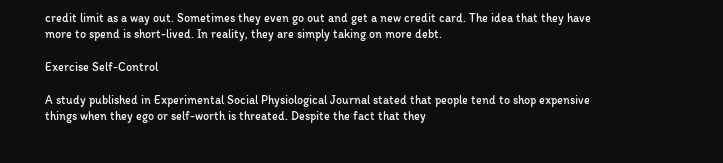credit limit as a way out. Sometimes they even go out and get a new credit card. The idea that they have more to spend is short-lived. In reality, they are simply taking on more debt.

Exercise Self-Control

A study published in Experimental Social Physiological Journal stated that people tend to shop expensive things when they ego or self-worth is threated. Despite the fact that they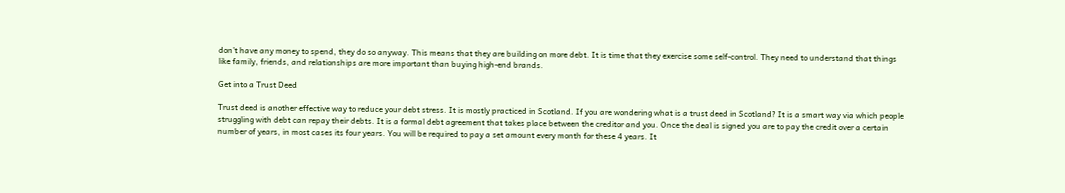don’t have any money to spend, they do so anyway. This means that they are building on more debt. It is time that they exercise some self-control. They need to understand that things like family, friends, and relationships are more important than buying high-end brands.

Get into a Trust Deed

Trust deed is another effective way to reduce your debt stress. It is mostly practiced in Scotland. If you are wondering what is a trust deed in Scotland? It is a smart way via which people struggling with debt can repay their debts. It is a formal debt agreement that takes place between the creditor and you. Once the deal is signed you are to pay the credit over a certain number of years, in most cases its four years. You will be required to pay a set amount every month for these 4 years. It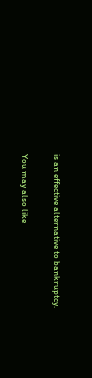is an effective alternative to bankruptcy.

You may also like